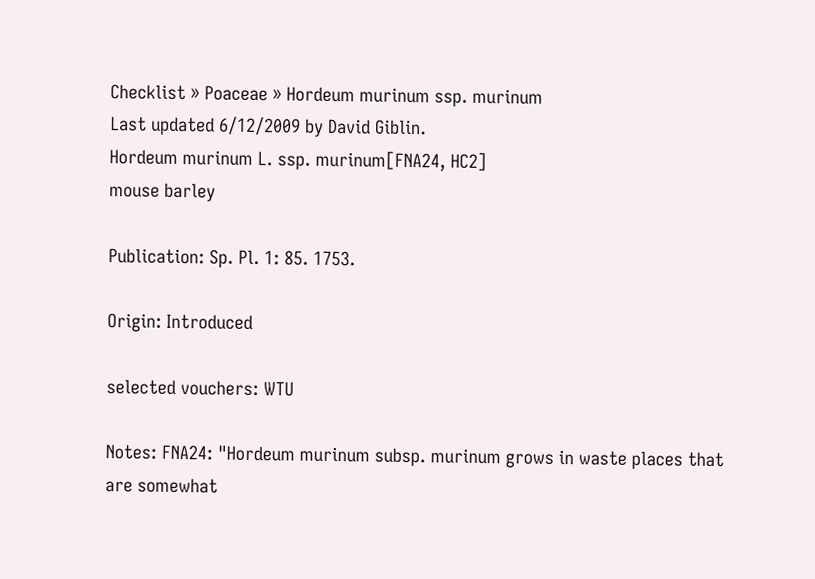Checklist » Poaceae » Hordeum murinum ssp. murinum
Last updated 6/12/2009 by David Giblin.
Hordeum murinum L. ssp. murinum[FNA24, HC2]
mouse barley

Publication: Sp. Pl. 1: 85. 1753.

Origin: Introduced

selected vouchers: WTU

Notes: FNA24: "Hordeum murinum subsp. murinum grows in waste places that are somewhat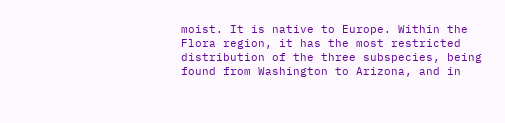moist. It is native to Europe. Within the Flora region, it has the most restricted distribution of the three subspecies, being found from Washington to Arizona, and in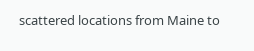scattered locations from Maine to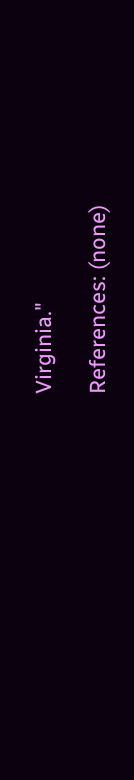Virginia."

References: (none)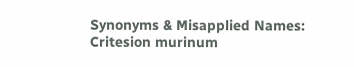Synonyms & Misapplied Names:
Critesion murinum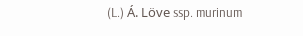(L.) Á. Löve ssp. murinum